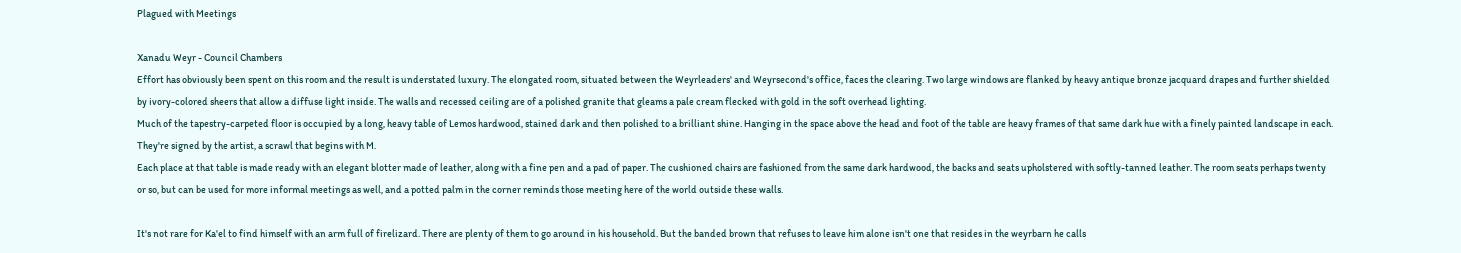Plagued with Meetings

Xanadu Weyr - Council Chambers
Effort has obviously been spent on this room and the result is understated luxury. The elongated room, situated between the Weyrleaders' and Weyrsecond's office, faces the clearing. Two large windows are flanked by heavy antique bronze jacquard drapes and further shielded by ivory-colored sheers that allow a diffuse light inside. The walls and recessed ceiling are of a polished granite that gleams a pale cream flecked with gold in the soft overhead lighting.
Much of the tapestry-carpeted floor is occupied by a long, heavy table of Lemos hardwood, stained dark and then polished to a brilliant shine. Hanging in the space above the head and foot of the table are heavy frames of that same dark hue with a finely painted landscape in each. They're signed by the artist, a scrawl that begins with M.
Each place at that table is made ready with an elegant blotter made of leather, along with a fine pen and a pad of paper. The cushioned chairs are fashioned from the same dark hardwood, the backs and seats upholstered with softly-tanned leather. The room seats perhaps twenty or so, but can be used for more informal meetings as well, and a potted palm in the corner reminds those meeting here of the world outside these walls.

It's not rare for Ka'el to find himself with an arm full of firelizard. There are plenty of them to go around in his household. But the banded brown that refuses to leave him alone isn't one that resides in the weyrbarn he calls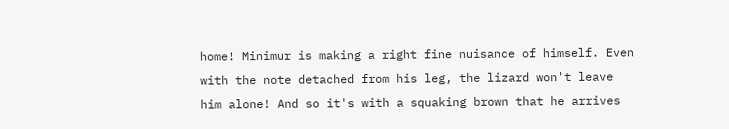home! Minimur is making a right fine nuisance of himself. Even with the note detached from his leg, the lizard won't leave him alone! And so it's with a squaking brown that he arrives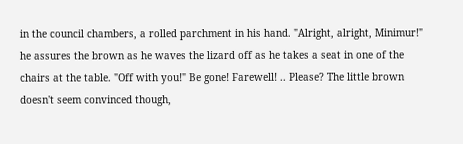in the council chambers, a rolled parchment in his hand. "Alright, alright, Minimur!" he assures the brown as he waves the lizard off as he takes a seat in one of the chairs at the table. "Off with you!" Be gone! Farewell! .. Please? The little brown doesn't seem convinced though,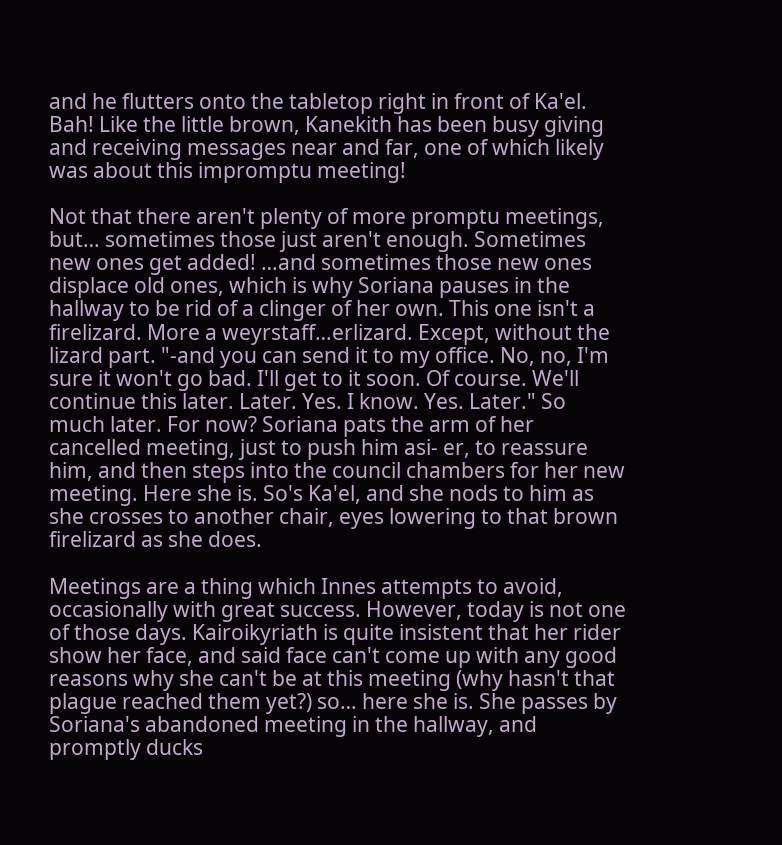and he flutters onto the tabletop right in front of Ka'el. Bah! Like the little brown, Kanekith has been busy giving and receiving messages near and far, one of which likely was about this impromptu meeting!

Not that there aren't plenty of more promptu meetings, but… sometimes those just aren't enough. Sometimes new ones get added! …and sometimes those new ones displace old ones, which is why Soriana pauses in the hallway to be rid of a clinger of her own. This one isn't a firelizard. More a weyrstaff…erlizard. Except, without the lizard part. "-and you can send it to my office. No, no, I'm sure it won't go bad. I'll get to it soon. Of course. We'll continue this later. Later. Yes. I know. Yes. Later." So much later. For now? Soriana pats the arm of her cancelled meeting, just to push him asi- er, to reassure him, and then steps into the council chambers for her new meeting. Here she is. So's Ka'el, and she nods to him as she crosses to another chair, eyes lowering to that brown firelizard as she does.

Meetings are a thing which Innes attempts to avoid, occasionally with great success. However, today is not one of those days. Kairoikyriath is quite insistent that her rider show her face, and said face can't come up with any good reasons why she can't be at this meeting (why hasn't that plague reached them yet?) so… here she is. She passes by Soriana's abandoned meeting in the hallway, and promptly ducks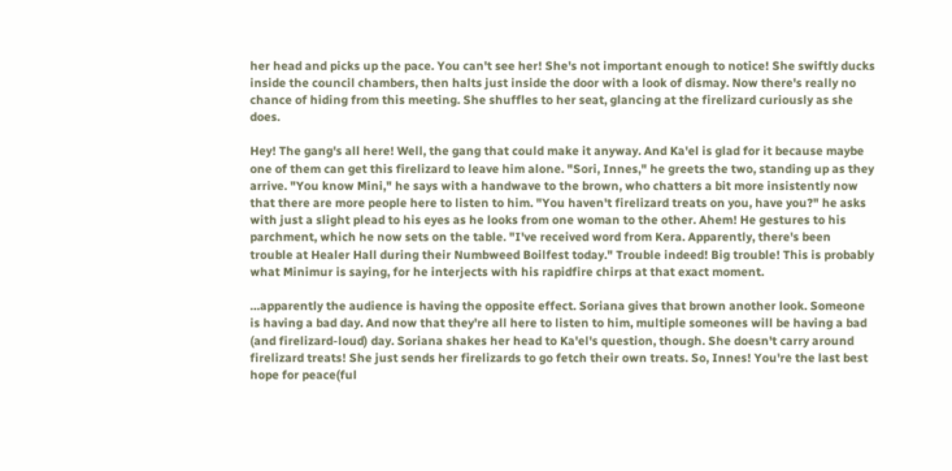her head and picks up the pace. You can't see her! She's not important enough to notice! She swiftly ducks inside the council chambers, then halts just inside the door with a look of dismay. Now there's really no chance of hiding from this meeting. She shuffles to her seat, glancing at the firelizard curiously as she does.

Hey! The gang's all here! Well, the gang that could make it anyway. And Ka'el is glad for it because maybe one of them can get this firelizard to leave him alone. "Sori, Innes," he greets the two, standing up as they arrive. "You know Mini," he says with a handwave to the brown, who chatters a bit more insistently now that there are more people here to listen to him. "You haven't firelizard treats on you, have you?" he asks with just a slight plead to his eyes as he looks from one woman to the other. Ahem! He gestures to his parchment, which he now sets on the table. "I've received word from Kera. Apparently, there's been trouble at Healer Hall during their Numbweed Boilfest today." Trouble indeed! Big trouble! This is probably what Minimur is saying, for he interjects with his rapidfire chirps at that exact moment.

…apparently the audience is having the opposite effect. Soriana gives that brown another look. Someone is having a bad day. And now that they're all here to listen to him, multiple someones will be having a bad (and firelizard-loud) day. Soriana shakes her head to Ka'el's question, though. She doesn't carry around firelizard treats! She just sends her firelizards to go fetch their own treats. So, Innes! You're the last best hope for peace(ful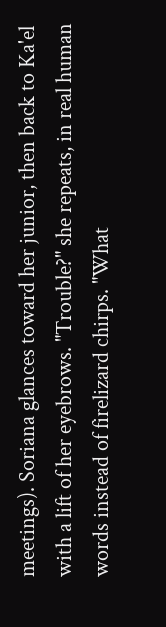meetings). Soriana glances toward her junior, then back to Ka'el with a lift of her eyebrows. "Trouble?" she repeats, in real human words instead of firelizard chirps. "What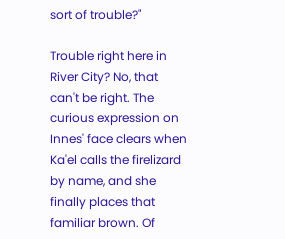sort of trouble?"

Trouble right here in River City? No, that can't be right. The curious expression on Innes' face clears when Ka'el calls the firelizard by name, and she finally places that familiar brown. Of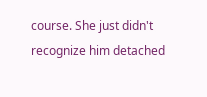course. She just didn't recognize him detached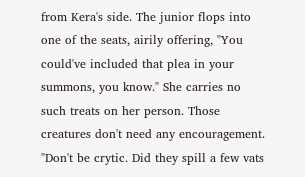from Kera's side. The junior flops into one of the seats, airily offering, "You could've included that plea in your summons, you know." She carries no such treats on her person. Those creatures don't need any encouragement. "Don't be crytic. Did they spill a few vats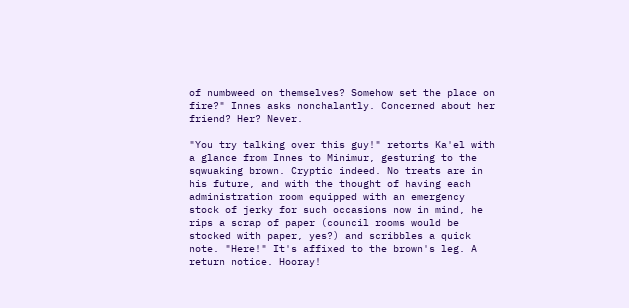of numbweed on themselves? Somehow set the place on fire?" Innes asks nonchalantly. Concerned about her friend? Her? Never.

"You try talking over this guy!" retorts Ka'el with a glance from Innes to Minimur, gesturing to the sqwuaking brown. Cryptic indeed. No treats are in his future, and with the thought of having each administration room equipped with an emergency stock of jerky for such occasions now in mind, he rips a scrap of paper (council rooms would be stocked with paper, yes?) and scribbles a quick note. "Here!" It's affixed to the brown's leg. A return notice. Hooray!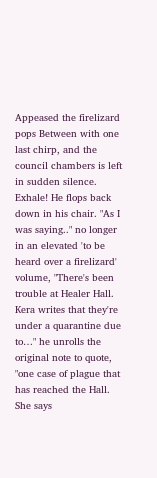Appeased the firelizard pops Between with one last chirp, and the council chambers is left in sudden silence. Exhale! He flops back down in his chair. "As I was saying.." no longer in an elevated 'to be heard over a firelizard' volume, "There's been trouble at Healer Hall. Kera writes that they're under a quarantine due to…" he unrolls the original note to quote, "one case of plague that has reached the Hall. She says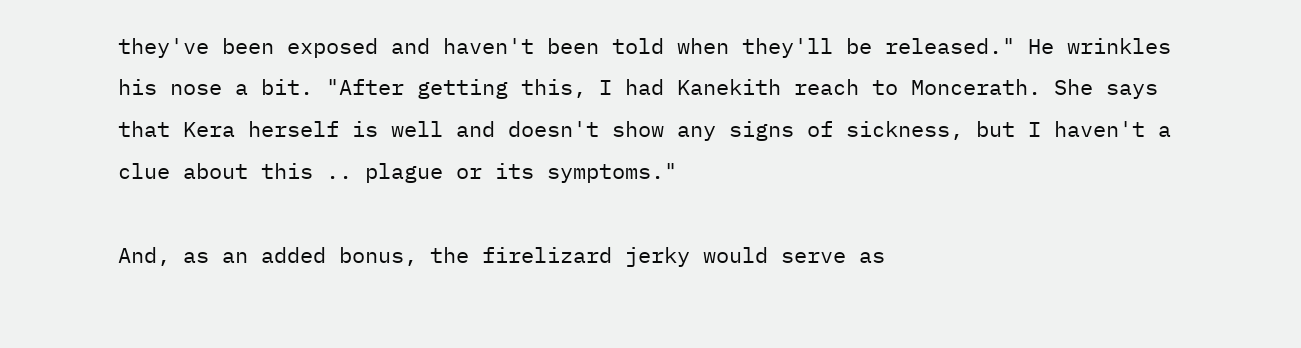they've been exposed and haven't been told when they'll be released." He wrinkles his nose a bit. "After getting this, I had Kanekith reach to Moncerath. She says that Kera herself is well and doesn't show any signs of sickness, but I haven't a clue about this .. plague or its symptoms."

And, as an added bonus, the firelizard jerky would serve as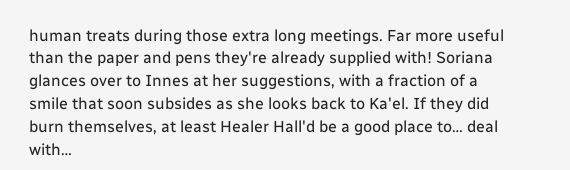human treats during those extra long meetings. Far more useful than the paper and pens they're already supplied with! Soriana glances over to Innes at her suggestions, with a fraction of a smile that soon subsides as she looks back to Ka'el. If they did burn themselves, at least Healer Hall'd be a good place to… deal with…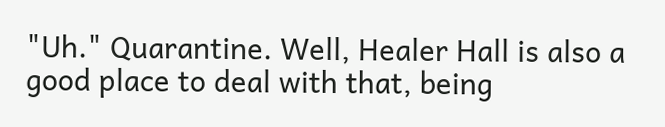"Uh." Quarantine. Well, Healer Hall is also a good place to deal with that, being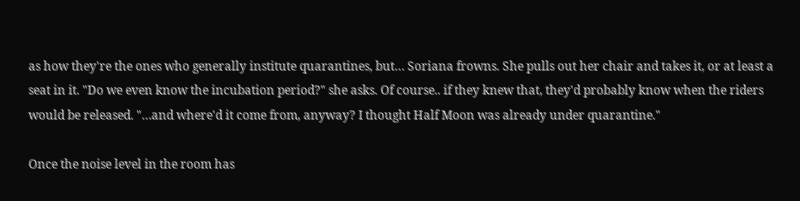as how they're the ones who generally institute quarantines, but… Soriana frowns. She pulls out her chair and takes it, or at least a seat in it. "Do we even know the incubation period?" she asks. Of course.. if they knew that, they'd probably know when the riders would be released. "…and where'd it come from, anyway? I thought Half Moon was already under quarantine."

Once the noise level in the room has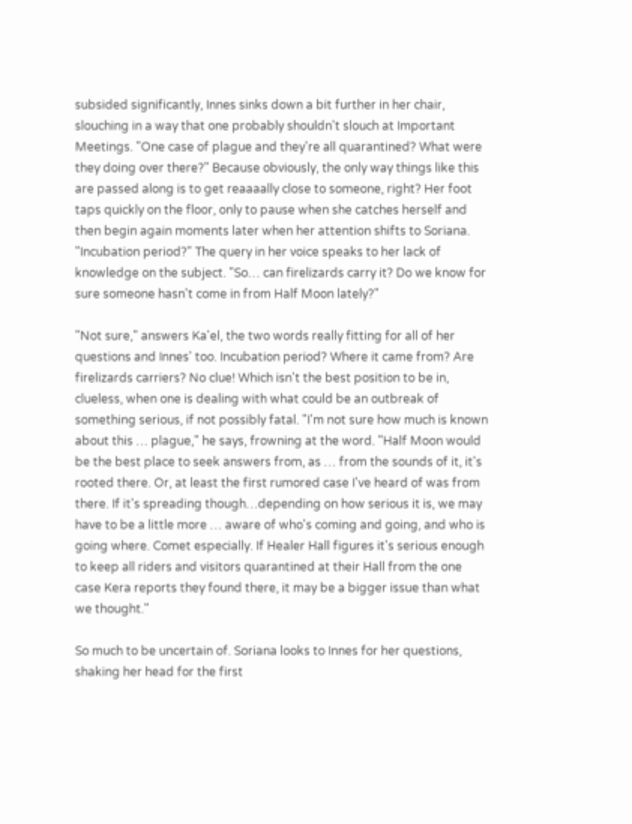subsided significantly, Innes sinks down a bit further in her chair, slouching in a way that one probably shouldn't slouch at Important Meetings. "One case of plague and they're all quarantined? What were they doing over there?" Because obviously, the only way things like this are passed along is to get reaaaally close to someone, right? Her foot taps quickly on the floor, only to pause when she catches herself and then begin again moments later when her attention shifts to Soriana. "Incubation period?" The query in her voice speaks to her lack of knowledge on the subject. "So… can firelizards carry it? Do we know for sure someone hasn't come in from Half Moon lately?"

"Not sure," answers Ka'el, the two words really fitting for all of her questions and Innes' too. Incubation period? Where it came from? Are firelizards carriers? No clue! Which isn't the best position to be in, clueless, when one is dealing with what could be an outbreak of something serious, if not possibly fatal. "I'm not sure how much is known about this … plague," he says, frowning at the word. "Half Moon would be the best place to seek answers from, as … from the sounds of it, it's rooted there. Or, at least the first rumored case I've heard of was from there. If it's spreading though…depending on how serious it is, we may have to be a little more … aware of who's coming and going, and who is going where. Comet especially. If Healer Hall figures it's serious enough to keep all riders and visitors quarantined at their Hall from the one case Kera reports they found there, it may be a bigger issue than what we thought."

So much to be uncertain of. Soriana looks to Innes for her questions, shaking her head for the first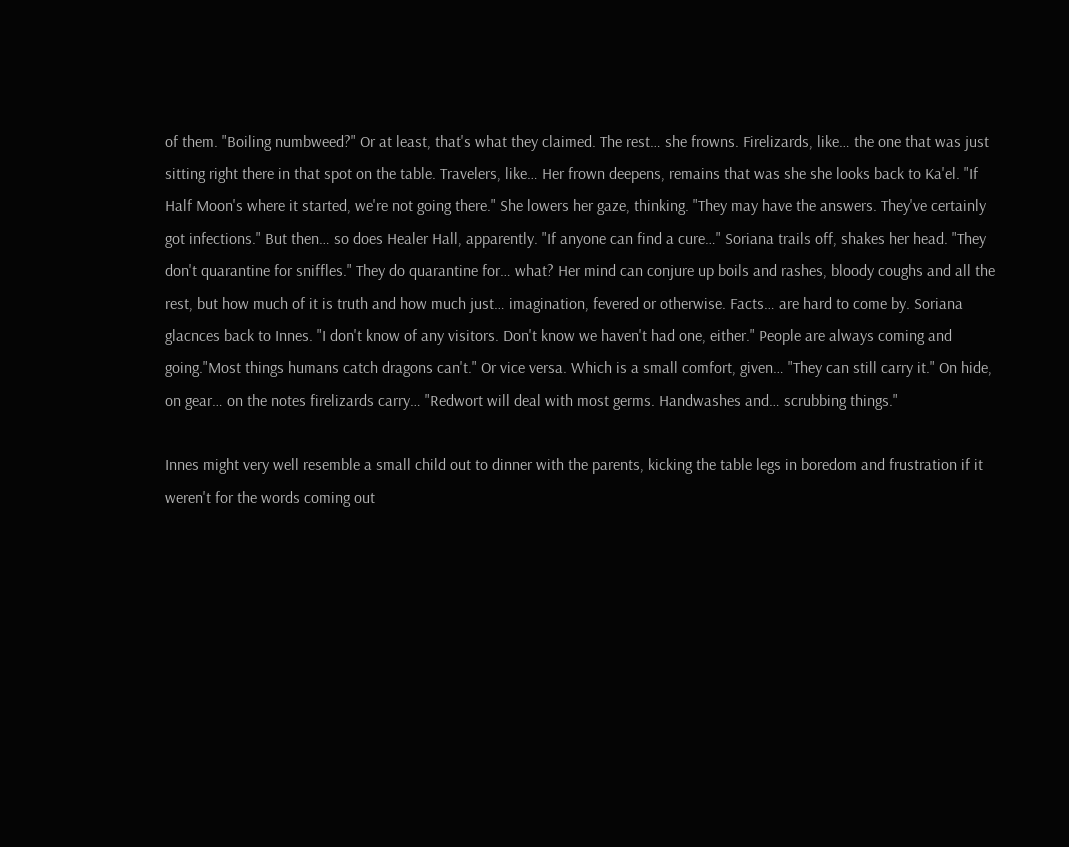of them. "Boiling numbweed?" Or at least, that's what they claimed. The rest… she frowns. Firelizards, like… the one that was just sitting right there in that spot on the table. Travelers, like… Her frown deepens, remains that was she she looks back to Ka'el. "If Half Moon's where it started, we're not going there." She lowers her gaze, thinking. "They may have the answers. They've certainly got infections." But then… so does Healer Hall, apparently. "If anyone can find a cure…" Soriana trails off, shakes her head. "They don't quarantine for sniffles." They do quarantine for… what? Her mind can conjure up boils and rashes, bloody coughs and all the rest, but how much of it is truth and how much just… imagination, fevered or otherwise. Facts… are hard to come by. Soriana glacnces back to Innes. "I don't know of any visitors. Don't know we haven't had one, either." People are always coming and going."Most things humans catch dragons can't." Or vice versa. Which is a small comfort, given… "They can still carry it." On hide, on gear… on the notes firelizards carry… "Redwort will deal with most germs. Handwashes and… scrubbing things."

Innes might very well resemble a small child out to dinner with the parents, kicking the table legs in boredom and frustration if it weren't for the words coming out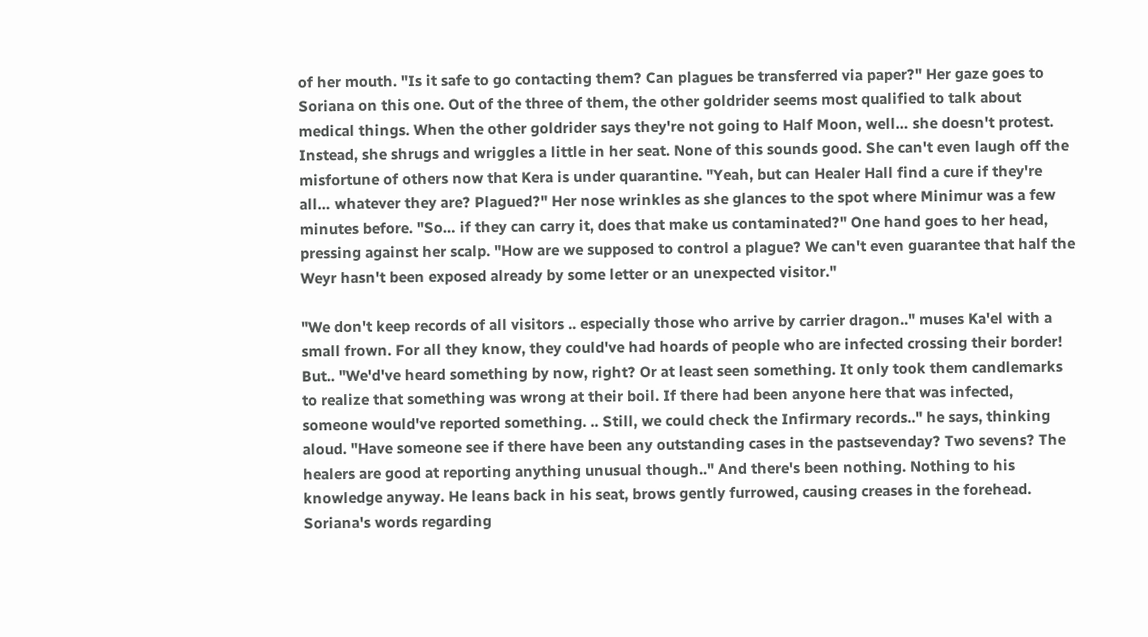of her mouth. "Is it safe to go contacting them? Can plagues be transferred via paper?" Her gaze goes to Soriana on this one. Out of the three of them, the other goldrider seems most qualified to talk about medical things. When the other goldrider says they're not going to Half Moon, well… she doesn't protest. Instead, she shrugs and wriggles a little in her seat. None of this sounds good. She can't even laugh off the misfortune of others now that Kera is under quarantine. "Yeah, but can Healer Hall find a cure if they're all… whatever they are? Plagued?" Her nose wrinkles as she glances to the spot where Minimur was a few minutes before. "So… if they can carry it, does that make us contaminated?" One hand goes to her head, pressing against her scalp. "How are we supposed to control a plague? We can't even guarantee that half the Weyr hasn't been exposed already by some letter or an unexpected visitor."

"We don't keep records of all visitors .. especially those who arrive by carrier dragon.." muses Ka'el with a small frown. For all they know, they could've had hoards of people who are infected crossing their border! But.. "We'd've heard something by now, right? Or at least seen something. It only took them candlemarks to realize that something was wrong at their boil. If there had been anyone here that was infected, someone would've reported something. .. Still, we could check the Infirmary records.." he says, thinking aloud. "Have someone see if there have been any outstanding cases in the pastsevenday? Two sevens? The healers are good at reporting anything unusual though.." And there's been nothing. Nothing to his knowledge anyway. He leans back in his seat, brows gently furrowed, causing creases in the forehead. Soriana's words regarding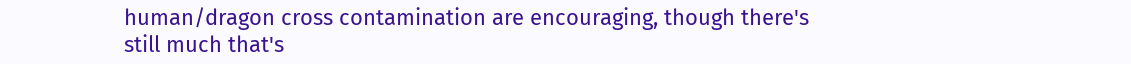human/dragon cross contamination are encouraging, though there's still much that's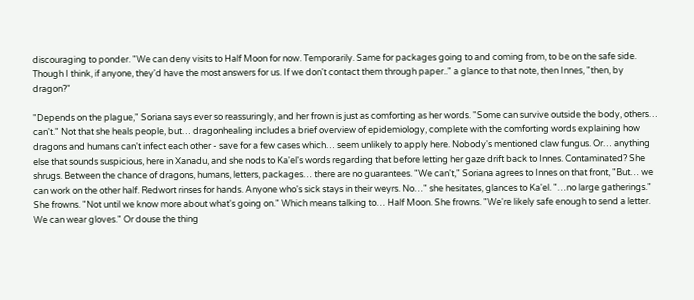discouraging to ponder. "We can deny visits to Half Moon for now. Temporarily. Same for packages going to and coming from, to be on the safe side. Though I think, if anyone, they'd have the most answers for us. If we don't contact them through paper.." a glance to that note, then Innes, "then, by dragon?"

"Depends on the plague," Soriana says ever so reassuringly, and her frown is just as comforting as her words. "Some can survive outside the body, others… can't." Not that she heals people, but… dragonhealing includes a brief overview of epidemiology, complete with the comforting words explaining how dragons and humans can't infect each other - save for a few cases which… seem unlikely to apply here. Nobody's mentioned claw fungus. Or… anything else that sounds suspicious, here in Xanadu, and she nods to Ka'el's words regarding that before letting her gaze drift back to Innes. Contaminated? She shrugs. Between the chance of dragons, humans, letters, packages… there are no guarantees. "We can't," Soriana agrees to Innes on that front, "But… we can work on the other half. Redwort rinses for hands. Anyone who's sick stays in their weyrs. No…" she hesitates, glances to Ka'el. "…no large gatherings." She frowns. "Not until we know more about what's going on." Which means talking to… Half Moon. She frowns. "We're likely safe enough to send a letter. We can wear gloves." Or douse the thing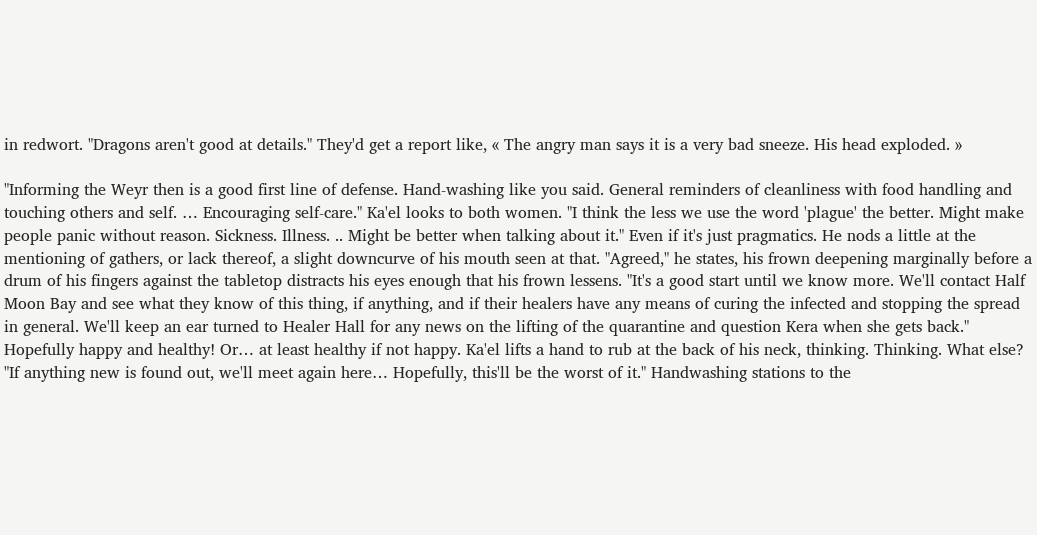in redwort. "Dragons aren't good at details." They'd get a report like, « The angry man says it is a very bad sneeze. His head exploded. »

"Informing the Weyr then is a good first line of defense. Hand-washing like you said. General reminders of cleanliness with food handling and touching others and self. … Encouraging self-care." Ka'el looks to both women. "I think the less we use the word 'plague' the better. Might make people panic without reason. Sickness. Illness. .. Might be better when talking about it." Even if it's just pragmatics. He nods a little at the mentioning of gathers, or lack thereof, a slight downcurve of his mouth seen at that. "Agreed," he states, his frown deepening marginally before a drum of his fingers against the tabletop distracts his eyes enough that his frown lessens. "It's a good start until we know more. We'll contact Half Moon Bay and see what they know of this thing, if anything, and if their healers have any means of curing the infected and stopping the spread in general. We'll keep an ear turned to Healer Hall for any news on the lifting of the quarantine and question Kera when she gets back." Hopefully happy and healthy! Or… at least healthy if not happy. Ka'el lifts a hand to rub at the back of his neck, thinking. Thinking. What else? "If anything new is found out, we'll meet again here… Hopefully, this'll be the worst of it." Handwashing stations to the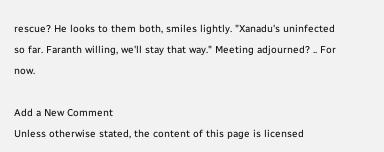rescue? He looks to them both, smiles lightly. "Xanadu's uninfected so far. Faranth willing, we'll stay that way." Meeting adjourned? .. For now.

Add a New Comment
Unless otherwise stated, the content of this page is licensed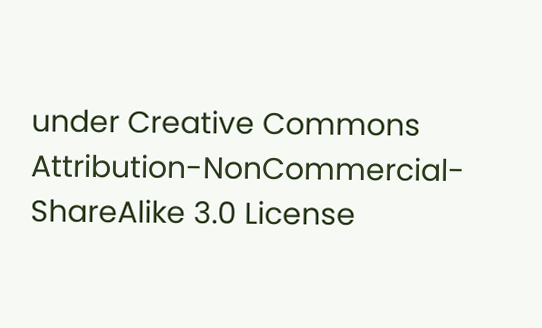under Creative Commons Attribution-NonCommercial-ShareAlike 3.0 License